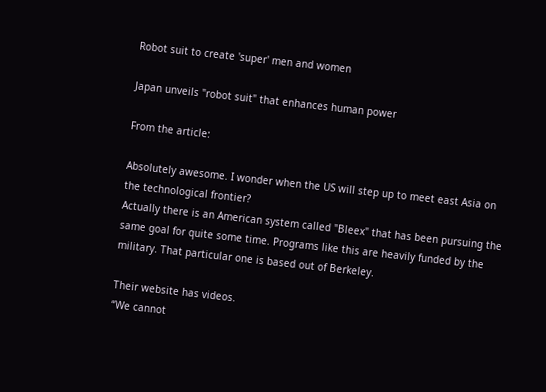Robot suit to create 'super' men and women

Japan unveils "robot suit" that enhances human power

From the article:

Absolutely awesome. I wonder when the US will step up to meet east Asia on the technological frontier?
Actually there is an American system called "Bleex" that has been pursuing the same goal for quite some time. Programs like this are heavily funded by the military. That particular one is based out of Berkeley.

Their website has videos.
“We cannot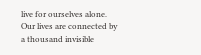live for ourselves alone. Our lives are connected by a thousand invisible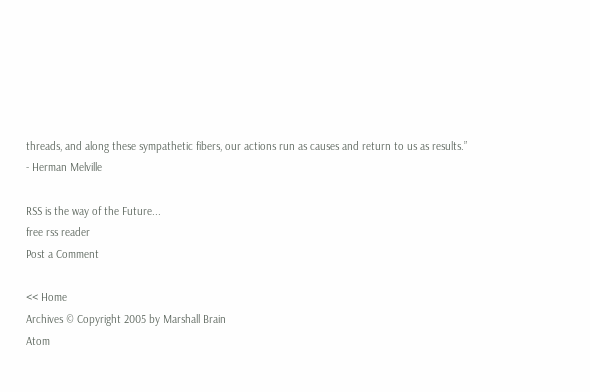threads, and along these sympathetic fibers, our actions run as causes and return to us as results.”
- Herman Melville

RSS is the way of the Future...
free rss reader
Post a Comment

<< Home
Archives © Copyright 2005 by Marshall Brain
Atom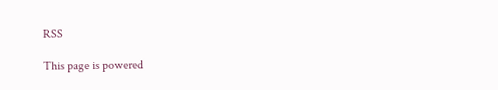RSS

This page is powered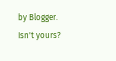by Blogger. Isn't yours?